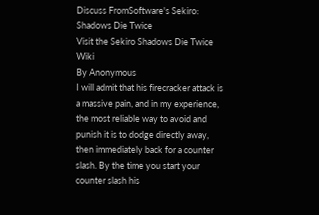Discuss FromSoftware's Sekiro: Shadows Die Twice
Visit the Sekiro Shadows Die Twice Wiki
By Anonymous
I will admit that his firecracker attack is a massive pain, and in my experience, the most reliable way to avoid and punish it is to dodge directly away, then immediately back for a counter slash. By the time you start your counter slash his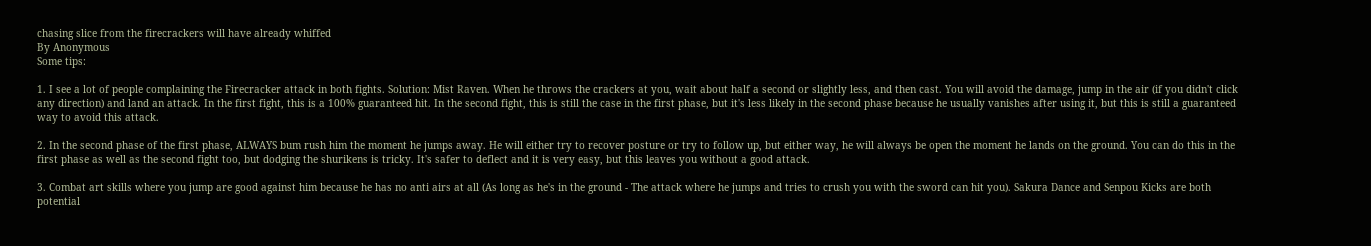chasing slice from the firecrackers will have already whiffed
By Anonymous
Some tips:

1. I see a lot of people complaining the Firecracker attack in both fights. Solution: Mist Raven. When he throws the crackers at you, wait about half a second or slightly less, and then cast. You will avoid the damage, jump in the air (if you didn't click any direction) and land an attack. In the first fight, this is a 100% guaranteed hit. In the second fight, this is still the case in the first phase, but it's less likely in the second phase because he usually vanishes after using it, but this is still a guaranteed way to avoid this attack.

2. In the second phase of the first phase, ALWAYS bum rush him the moment he jumps away. He will either try to recover posture or try to follow up, but either way, he will always be open the moment he lands on the ground. You can do this in the first phase as well as the second fight too, but dodging the shurikens is tricky. It's safer to deflect and it is very easy, but this leaves you without a good attack.

3. Combat art skills where you jump are good against him because he has no anti airs at all (As long as he's in the ground - The attack where he jumps and tries to crush you with the sword can hit you). Sakura Dance and Senpou Kicks are both potential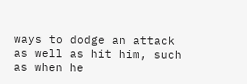ways to dodge an attack as well as hit him, such as when he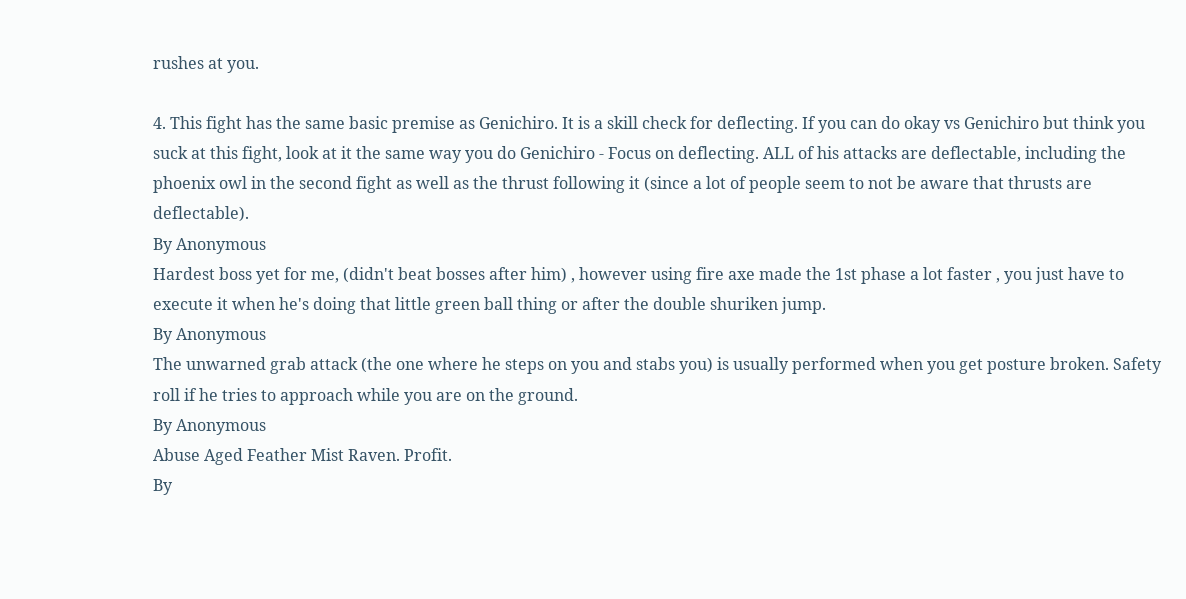rushes at you.

4. This fight has the same basic premise as Genichiro. It is a skill check for deflecting. If you can do okay vs Genichiro but think you suck at this fight, look at it the same way you do Genichiro - Focus on deflecting. ALL of his attacks are deflectable, including the phoenix owl in the second fight as well as the thrust following it (since a lot of people seem to not be aware that thrusts are deflectable).
By Anonymous
Hardest boss yet for me, (didn't beat bosses after him) , however using fire axe made the 1st phase a lot faster , you just have to execute it when he's doing that little green ball thing or after the double shuriken jump.
By Anonymous
The unwarned grab attack (the one where he steps on you and stabs you) is usually performed when you get posture broken. Safety roll if he tries to approach while you are on the ground.
By Anonymous
Abuse Aged Feather Mist Raven. Profit.
By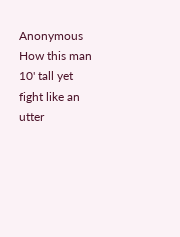Anonymous
How this man 10' tall yet fight like an utter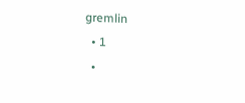gremlin
  • 1
  •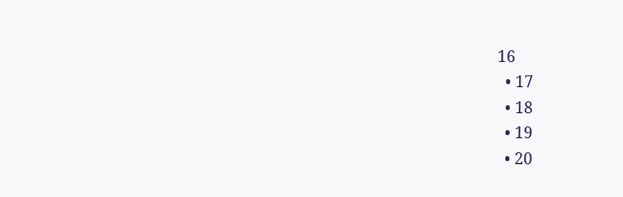16
  • 17
  • 18
  • 19
  • 20